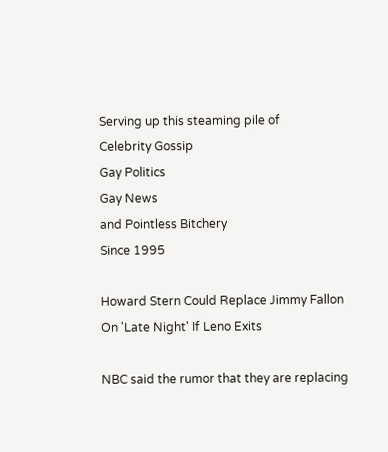Serving up this steaming pile of
Celebrity Gossip
Gay Politics
Gay News
and Pointless Bitchery
Since 1995

Howard Stern Could Replace Jimmy Fallon On 'Late Night' If Leno Exits

NBC said the rumor that they are replacing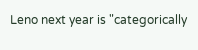Leno next year is "categorically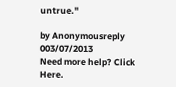untrue."

by Anonymousreply 003/07/2013
Need more help? Click Here.